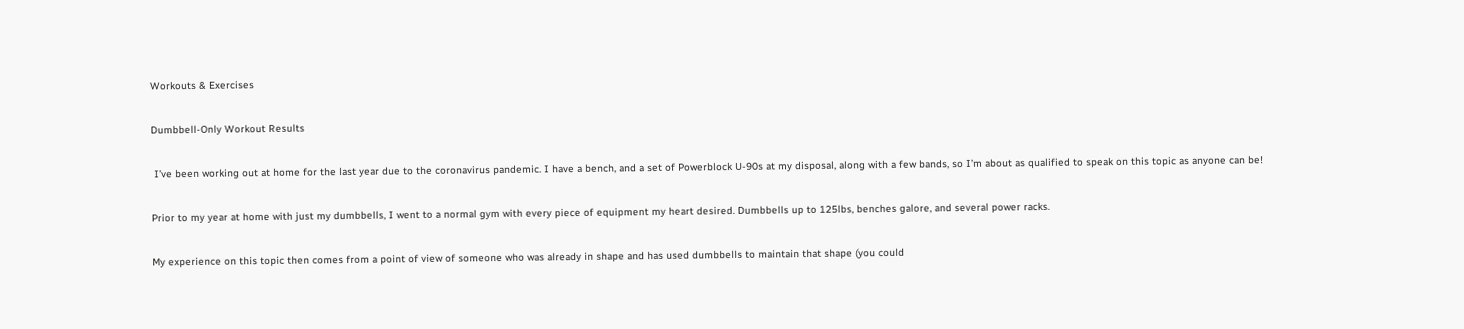Workouts & Exercises

Dumbbell-Only Workout Results

 I’ve been working out at home for the last year due to the coronavirus pandemic. I have a bench, and a set of Powerblock U-90s at my disposal, along with a few bands, so I’m about as qualified to speak on this topic as anyone can be!

Prior to my year at home with just my dumbbells, I went to a normal gym with every piece of equipment my heart desired. Dumbbells up to 125lbs, benches galore, and several power racks.

My experience on this topic then comes from a point of view of someone who was already in shape and has used dumbbells to maintain that shape (you could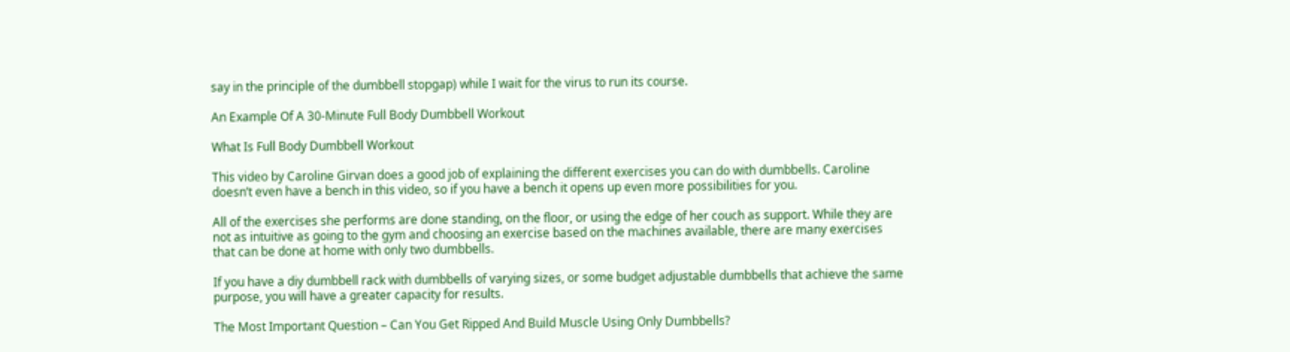say in the principle of the dumbbell stopgap) while I wait for the virus to run its course.

An Example Of A 30-Minute Full Body Dumbbell Workout

What Is Full Body Dumbbell Workout

This video by Caroline Girvan does a good job of explaining the different exercises you can do with dumbbells. Caroline doesn’t even have a bench in this video, so if you have a bench it opens up even more possibilities for you.

All of the exercises she performs are done standing, on the floor, or using the edge of her couch as support. While they are not as intuitive as going to the gym and choosing an exercise based on the machines available, there are many exercises that can be done at home with only two dumbbells.

If you have a diy dumbbell rack with dumbbells of varying sizes, or some budget adjustable dumbbells that achieve the same purpose, you will have a greater capacity for results.

The Most Important Question – Can You Get Ripped And Build Muscle Using Only Dumbbells?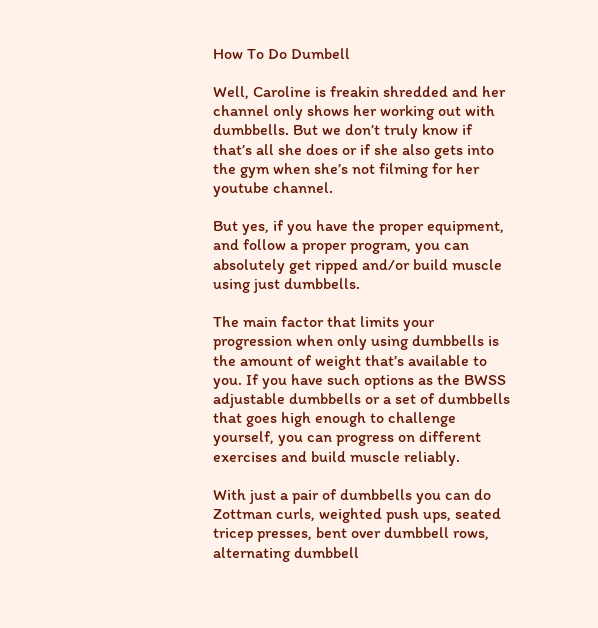How To Do Dumbell

Well, Caroline is freakin shredded and her channel only shows her working out with dumbbells. But we don’t truly know if that’s all she does or if she also gets into the gym when she’s not filming for her youtube channel.

But yes, if you have the proper equipment, and follow a proper program, you can absolutely get ripped and/or build muscle using just dumbbells.

The main factor that limits your progression when only using dumbbells is the amount of weight that’s available to you. If you have such options as the BWSS adjustable dumbbells or a set of dumbbells that goes high enough to challenge yourself, you can progress on different exercises and build muscle reliably.

With just a pair of dumbbells you can do Zottman curls, weighted push ups, seated tricep presses, bent over dumbbell rows, alternating dumbbell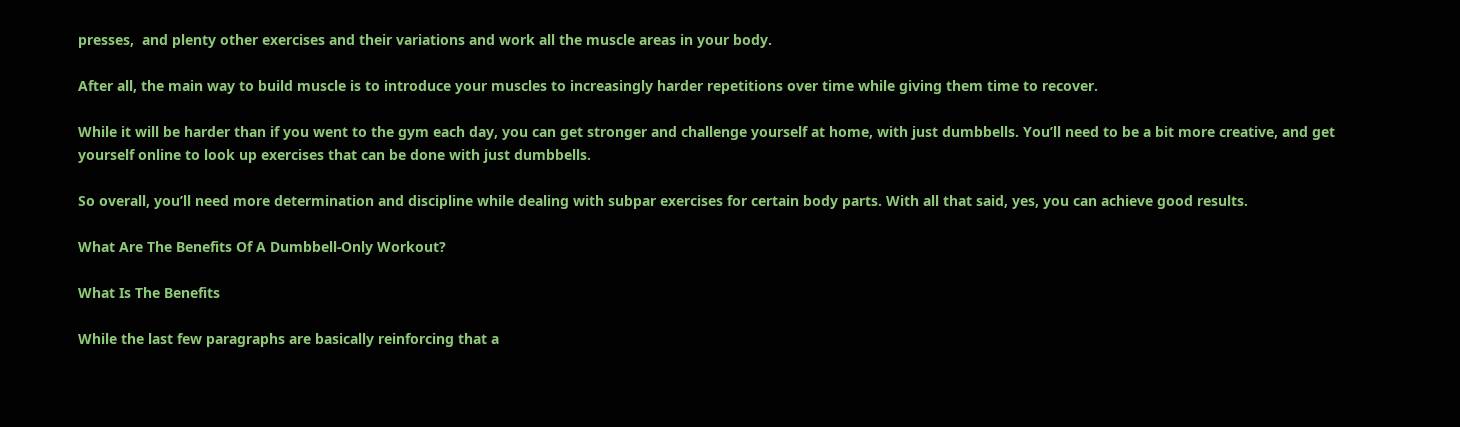presses,  and plenty other exercises and their variations and work all the muscle areas in your body.

After all, the main way to build muscle is to introduce your muscles to increasingly harder repetitions over time while giving them time to recover.

While it will be harder than if you went to the gym each day, you can get stronger and challenge yourself at home, with just dumbbells. You’ll need to be a bit more creative, and get yourself online to look up exercises that can be done with just dumbbells.

So overall, you’ll need more determination and discipline while dealing with subpar exercises for certain body parts. With all that said, yes, you can achieve good results.

What Are The Benefits Of A Dumbbell-Only Workout?

What Is The Benefits

While the last few paragraphs are basically reinforcing that a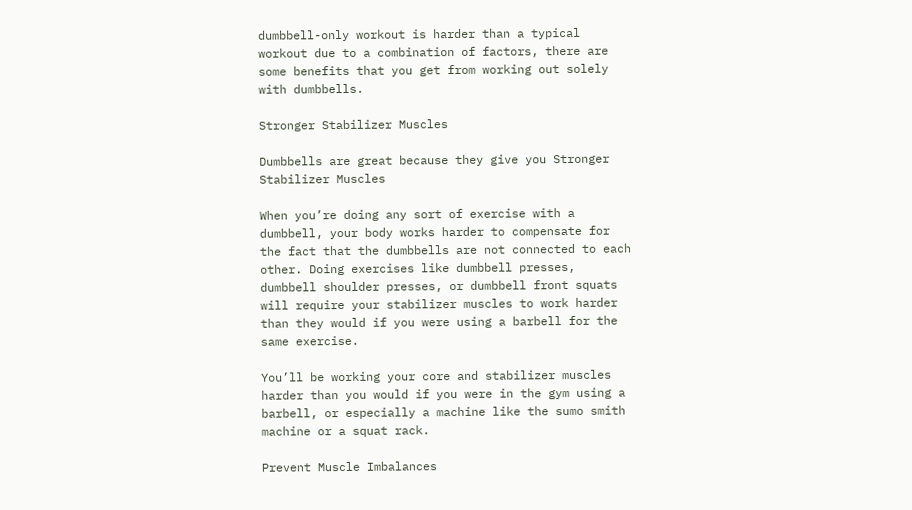dumbbell-only workout is harder than a typical workout due to a combination of factors, there are some benefits that you get from working out solely with dumbbells.

Stronger Stabilizer Muscles

Dumbbells are great because they give you Stronger Stabilizer Muscles

When you’re doing any sort of exercise with a dumbbell, your body works harder to compensate for the fact that the dumbbells are not connected to each other. Doing exercises like dumbbell presses, dumbbell shoulder presses, or dumbbell front squats will require your stabilizer muscles to work harder than they would if you were using a barbell for the same exercise.

You’ll be working your core and stabilizer muscles harder than you would if you were in the gym using a barbell, or especially a machine like the sumo smith machine or a squat rack.

Prevent Muscle Imbalances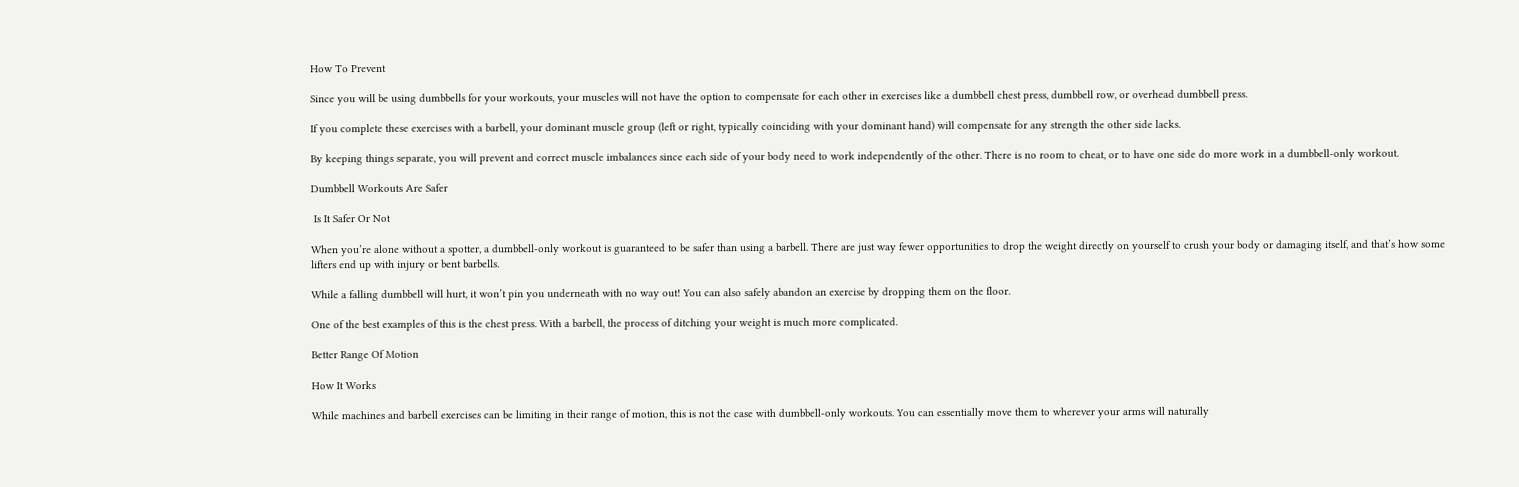How To Prevent

Since you will be using dumbbells for your workouts, your muscles will not have the option to compensate for each other in exercises like a dumbbell chest press, dumbbell row, or overhead dumbbell press.

If you complete these exercises with a barbell, your dominant muscle group (left or right, typically coinciding with your dominant hand) will compensate for any strength the other side lacks.

By keeping things separate, you will prevent and correct muscle imbalances since each side of your body need to work independently of the other. There is no room to cheat, or to have one side do more work in a dumbbell-only workout.

Dumbbell Workouts Are Safer

 Is It Safer Or Not

When you’re alone without a spotter, a dumbbell-only workout is guaranteed to be safer than using a barbell. There are just way fewer opportunities to drop the weight directly on yourself to crush your body or damaging itself, and that’s how some lifters end up with injury or bent barbells.

While a falling dumbbell will hurt, it won’t pin you underneath with no way out! You can also safely abandon an exercise by dropping them on the floor.

One of the best examples of this is the chest press. With a barbell, the process of ditching your weight is much more complicated.

Better Range Of Motion

How It Works

While machines and barbell exercises can be limiting in their range of motion, this is not the case with dumbbell-only workouts. You can essentially move them to wherever your arms will naturally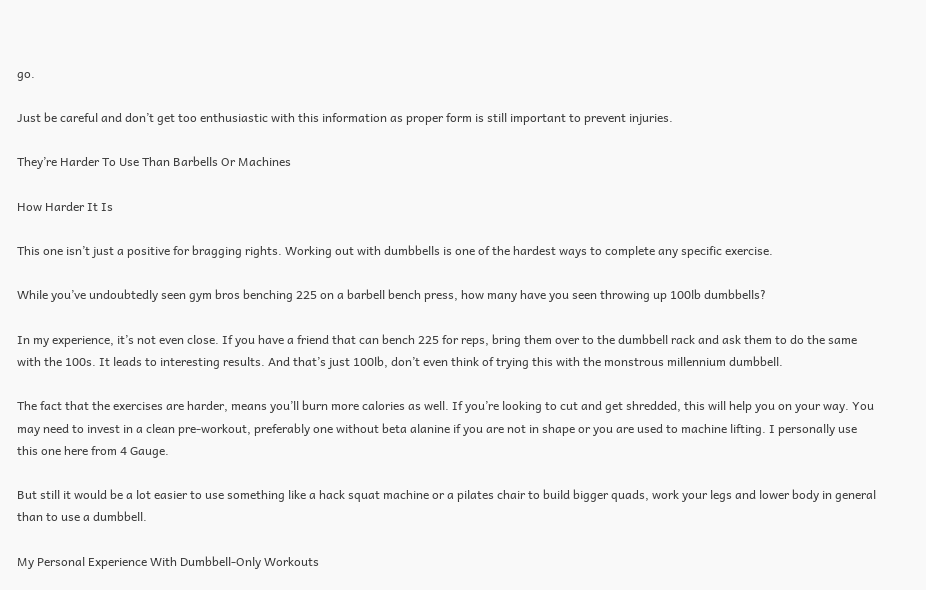go.

Just be careful and don’t get too enthusiastic with this information as proper form is still important to prevent injuries.

They’re Harder To Use Than Barbells Or Machines

How Harder It Is

This one isn’t just a positive for bragging rights. Working out with dumbbells is one of the hardest ways to complete any specific exercise.

While you’ve undoubtedly seen gym bros benching 225 on a barbell bench press, how many have you seen throwing up 100lb dumbbells?

In my experience, it’s not even close. If you have a friend that can bench 225 for reps, bring them over to the dumbbell rack and ask them to do the same with the 100s. It leads to interesting results. And that’s just 100lb, don’t even think of trying this with the monstrous millennium dumbbell.

The fact that the exercises are harder, means you’ll burn more calories as well. If you’re looking to cut and get shredded, this will help you on your way. You may need to invest in a clean pre-workout, preferably one without beta alanine if you are not in shape or you are used to machine lifting. I personally use this one here from 4 Gauge.

But still it would be a lot easier to use something like a hack squat machine or a pilates chair to build bigger quads, work your legs and lower body in general than to use a dumbbell.

My Personal Experience With Dumbbell-Only Workouts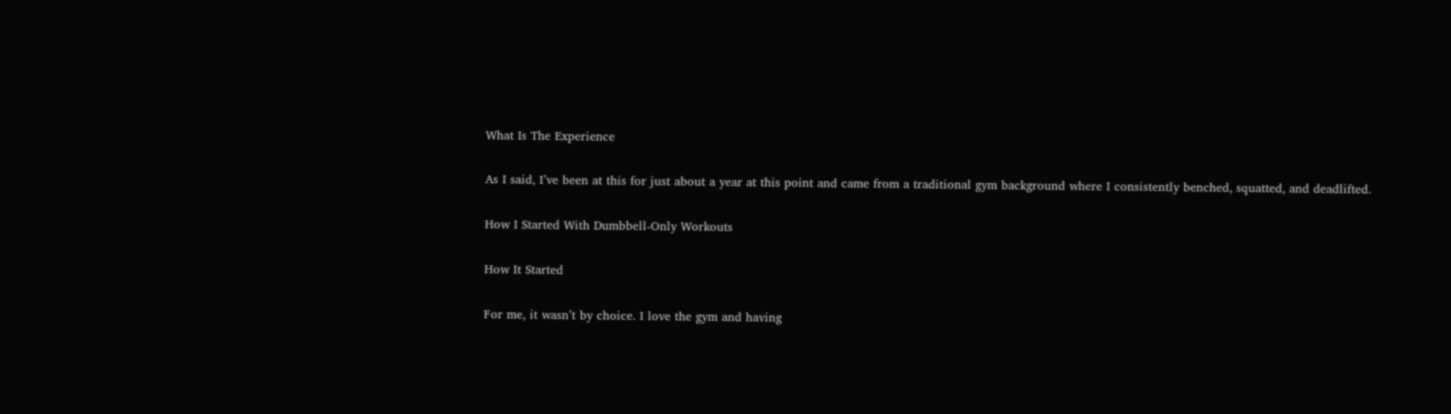What Is The Experience

As I said, I’ve been at this for just about a year at this point and came from a traditional gym background where I consistently benched, squatted, and deadlifted.

How I Started With Dumbbell-Only Workouts

How It Started

For me, it wasn’t by choice. I love the gym and having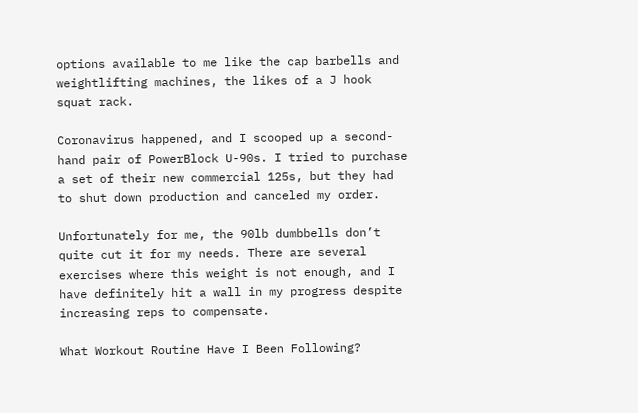options available to me like the cap barbells and weightlifting machines, the likes of a J hook squat rack.

Coronavirus happened, and I scooped up a second-hand pair of PowerBlock U-90s. I tried to purchase a set of their new commercial 125s, but they had to shut down production and canceled my order.

Unfortunately for me, the 90lb dumbbells don’t quite cut it for my needs. There are several exercises where this weight is not enough, and I have definitely hit a wall in my progress despite increasing reps to compensate.

What Workout Routine Have I Been Following?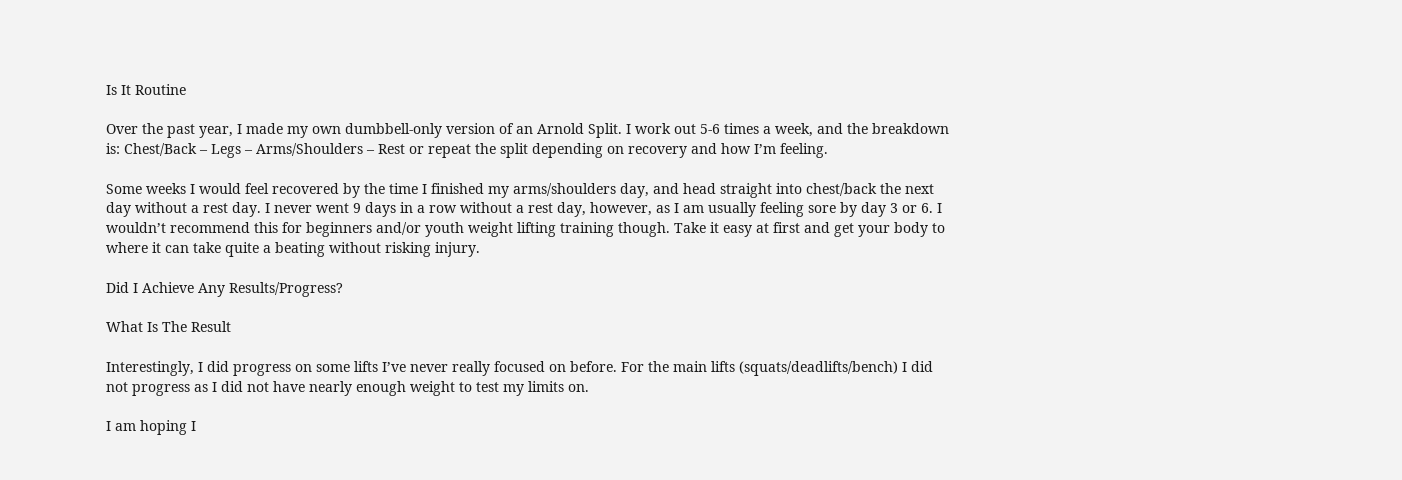Is It Routine

Over the past year, I made my own dumbbell-only version of an Arnold Split. I work out 5-6 times a week, and the breakdown is: Chest/Back – Legs – Arms/Shoulders – Rest or repeat the split depending on recovery and how I’m feeling.

Some weeks I would feel recovered by the time I finished my arms/shoulders day, and head straight into chest/back the next day without a rest day. I never went 9 days in a row without a rest day, however, as I am usually feeling sore by day 3 or 6. I wouldn’t recommend this for beginners and/or youth weight lifting training though. Take it easy at first and get your body to where it can take quite a beating without risking injury.

Did I Achieve Any Results/Progress?

What Is The Result

Interestingly, I did progress on some lifts I’ve never really focused on before. For the main lifts (squats/deadlifts/bench) I did not progress as I did not have nearly enough weight to test my limits on.

I am hoping I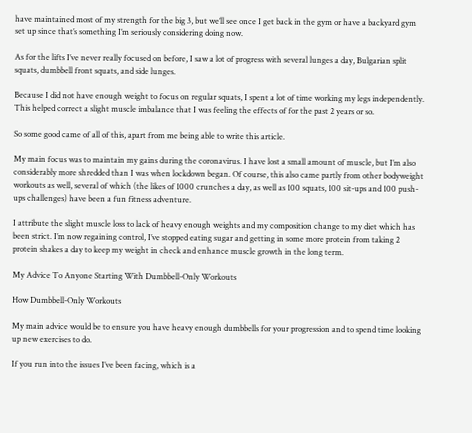have maintained most of my strength for the big 3, but we’ll see once I get back in the gym or have a backyard gym set up since that’s something I’m seriously considering doing now.

As for the lifts I’ve never really focused on before, I saw a lot of progress with several lunges a day, Bulgarian split squats, dumbbell front squats, and side lunges.

Because I did not have enough weight to focus on regular squats, I spent a lot of time working my legs independently. This helped correct a slight muscle imbalance that I was feeling the effects of for the past 2 years or so.

So some good came of all of this, apart from me being able to write this article.

My main focus was to maintain my gains during the coronavirus. I have lost a small amount of muscle, but I’m also considerably more shredded than I was when lockdown began. Of course, this also came partly from other bodyweight workouts as well, several of which (the likes of 1000 crunches a day, as well as 100 squats, 100 sit-ups and 100 push-ups challenges) have been a fun fitness adventure.

I attribute the slight muscle loss to lack of heavy enough weights and my composition change to my diet which has been strict. I’m now regaining control, I’ve stopped eating sugar and getting in some more protein from taking 2 protein shakes a day to keep my weight in check and enhance muscle growth in the long term.

My Advice To Anyone Starting With Dumbbell-Only Workouts

How Dumbbell-Only Workouts

My main advice would be to ensure you have heavy enough dumbbells for your progression and to spend time looking up new exercises to do.

If you run into the issues I’ve been facing, which is a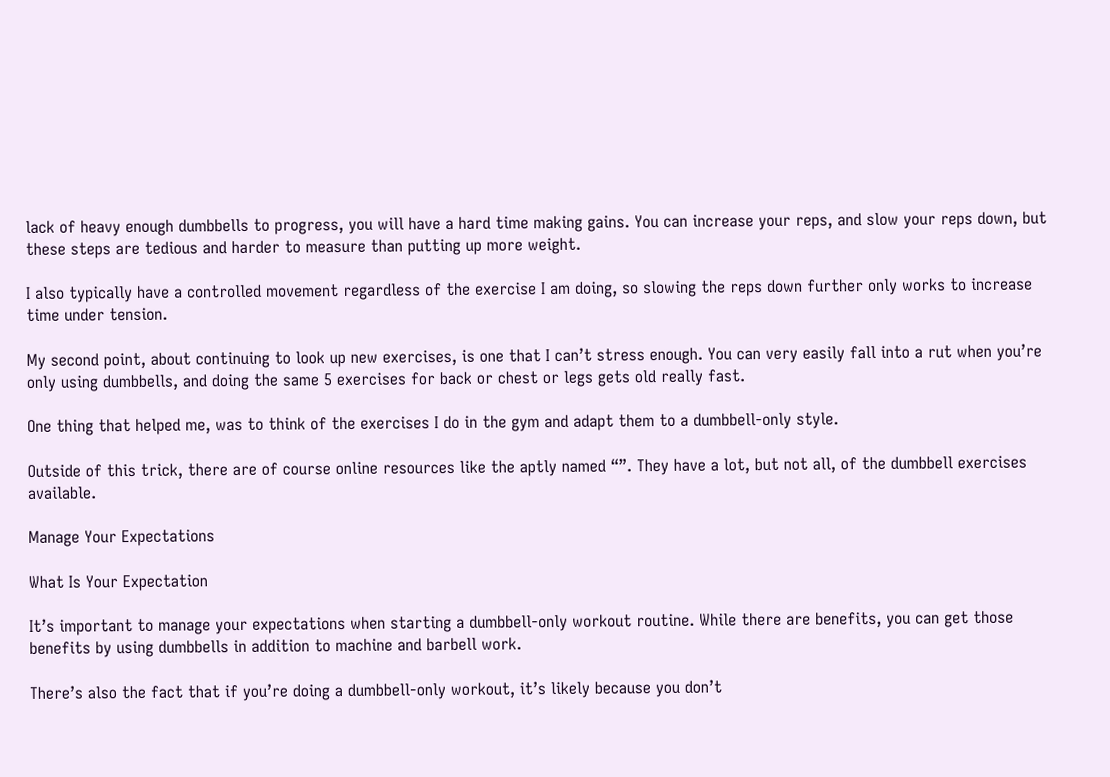lack of heavy enough dumbbells to progress, you will have a hard time making gains. You can increase your reps, and slow your reps down, but these steps are tedious and harder to measure than putting up more weight.

I also typically have a controlled movement regardless of the exercise I am doing, so slowing the reps down further only works to increase time under tension.

My second point, about continuing to look up new exercises, is one that I can’t stress enough. You can very easily fall into a rut when you’re only using dumbbells, and doing the same 5 exercises for back or chest or legs gets old really fast.

One thing that helped me, was to think of the exercises I do in the gym and adapt them to a dumbbell-only style.

Outside of this trick, there are of course online resources like the aptly named “”. They have a lot, but not all, of the dumbbell exercises available.

Manage Your Expectations

What Is Your Expectation

It’s important to manage your expectations when starting a dumbbell-only workout routine. While there are benefits, you can get those benefits by using dumbbells in addition to machine and barbell work.

There’s also the fact that if you’re doing a dumbbell-only workout, it’s likely because you don’t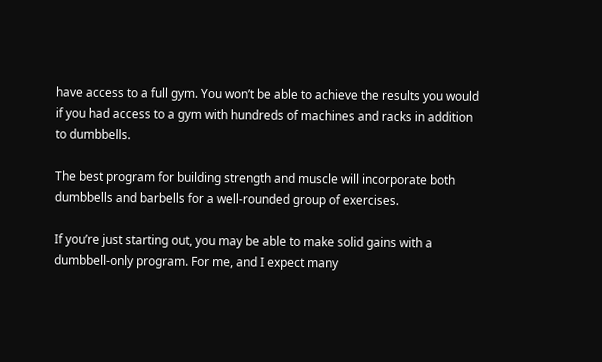have access to a full gym. You won’t be able to achieve the results you would if you had access to a gym with hundreds of machines and racks in addition to dumbbells.

The best program for building strength and muscle will incorporate both dumbbells and barbells for a well-rounded group of exercises.

If you’re just starting out, you may be able to make solid gains with a dumbbell-only program. For me, and I expect many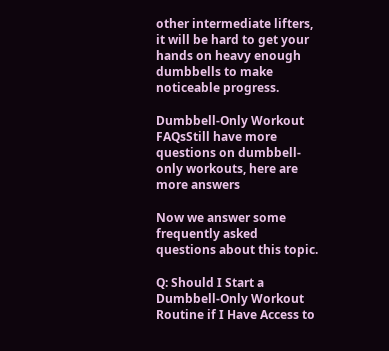other intermediate lifters, it will be hard to get your hands on heavy enough dumbbells to make noticeable progress.

Dumbbell-Only Workout FAQsStill have more questions on dumbbell-only workouts, here are more answers

Now we answer some frequently asked questions about this topic.

Q: Should I Start a Dumbbell-Only Workout Routine if I Have Access to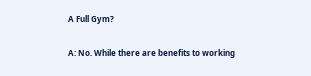A Full Gym?

A: No. While there are benefits to working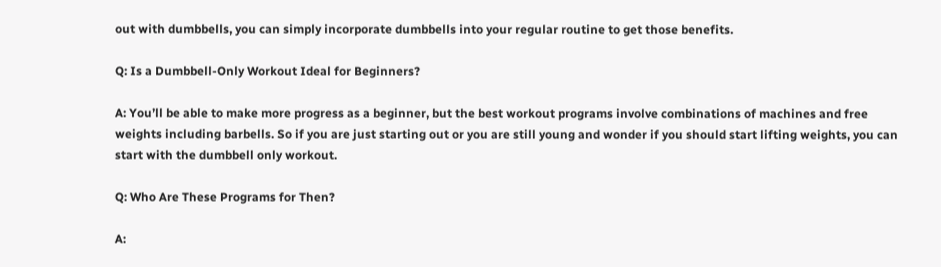out with dumbbells, you can simply incorporate dumbbells into your regular routine to get those benefits.

Q: Is a Dumbbell-Only Workout Ideal for Beginners?

A: You’ll be able to make more progress as a beginner, but the best workout programs involve combinations of machines and free weights including barbells. So if you are just starting out or you are still young and wonder if you should start lifting weights, you can start with the dumbbell only workout.

Q: Who Are These Programs for Then?

A: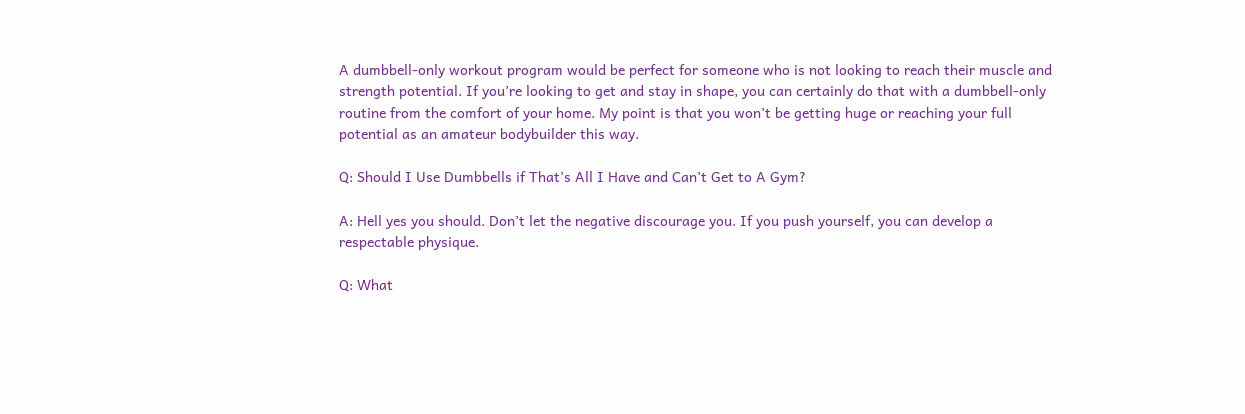A dumbbell-only workout program would be perfect for someone who is not looking to reach their muscle and strength potential. If you’re looking to get and stay in shape, you can certainly do that with a dumbbell-only routine from the comfort of your home. My point is that you won’t be getting huge or reaching your full potential as an amateur bodybuilder this way.

Q: Should I Use Dumbbells if That’s All I Have and Can’t Get to A Gym?

A: Hell yes you should. Don’t let the negative discourage you. If you push yourself, you can develop a respectable physique.

Q: What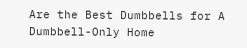Are the Best Dumbbells for A Dumbbell-Only Home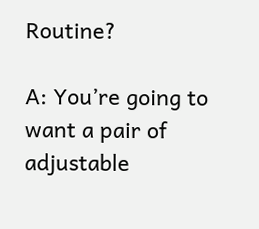Routine?

A: You’re going to want a pair of adjustable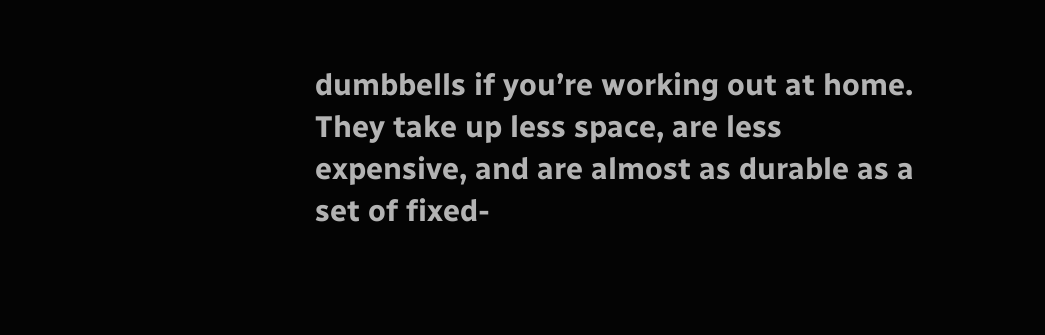dumbbells if you’re working out at home. They take up less space, are less expensive, and are almost as durable as a set of fixed-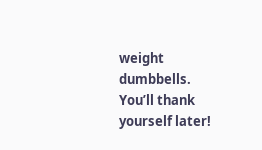weight dumbbells. You’ll thank yourself later!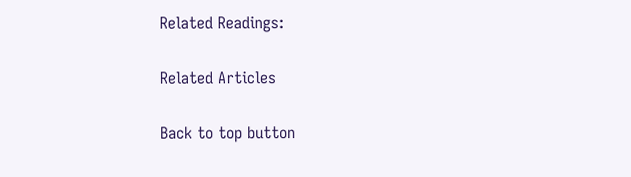Related Readings:

Related Articles

Back to top button